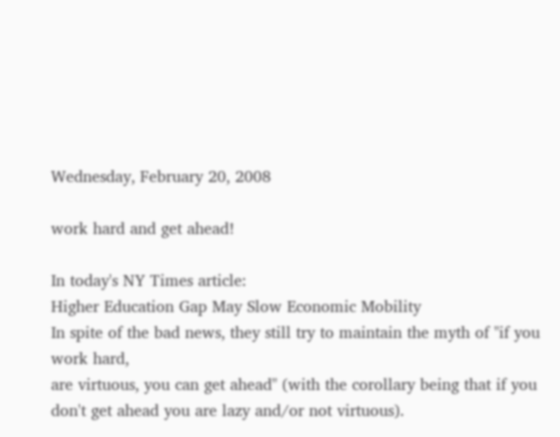Wednesday, February 20, 2008

work hard and get ahead!

In today's NY Times article:
Higher Education Gap May Slow Economic Mobility
In spite of the bad news, they still try to maintain the myth of "if you work hard,
are virtuous, you can get ahead" (with the corollary being that if you don't get ahead you are lazy and/or not virtuous).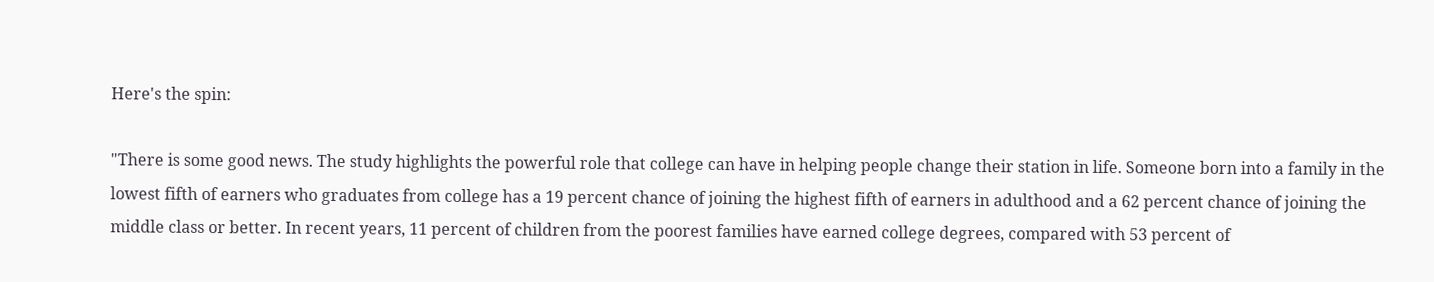Here's the spin:

"There is some good news. The study highlights the powerful role that college can have in helping people change their station in life. Someone born into a family in the lowest fifth of earners who graduates from college has a 19 percent chance of joining the highest fifth of earners in adulthood and a 62 percent chance of joining the middle class or better. In recent years, 11 percent of children from the poorest families have earned college degrees, compared with 53 percent of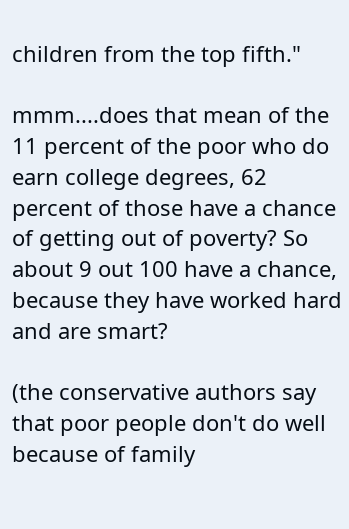children from the top fifth."

mmm....does that mean of the 11 percent of the poor who do earn college degrees, 62 percent of those have a chance of getting out of poverty? So about 9 out 100 have a chance, because they have worked hard and are smart?

(the conservative authors say that poor people don't do well because of family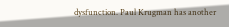dysfunction. Paul Krugman has another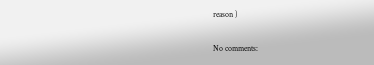reason )

No comments: